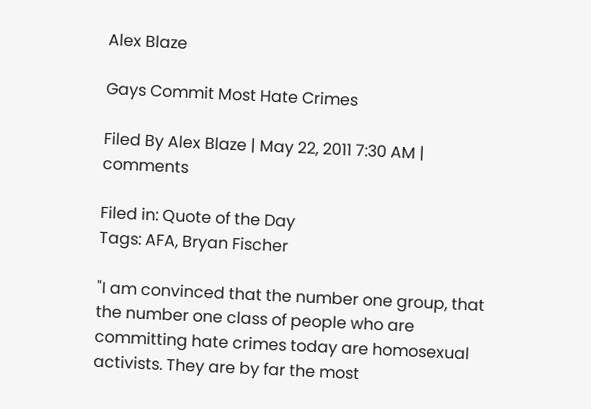Alex Blaze

Gays Commit Most Hate Crimes

Filed By Alex Blaze | May 22, 2011 7:30 AM | comments

Filed in: Quote of the Day
Tags: AFA, Bryan Fischer

"I am convinced that the number one group, that the number one class of people who are committing hate crimes today are homosexual activists. They are by far the most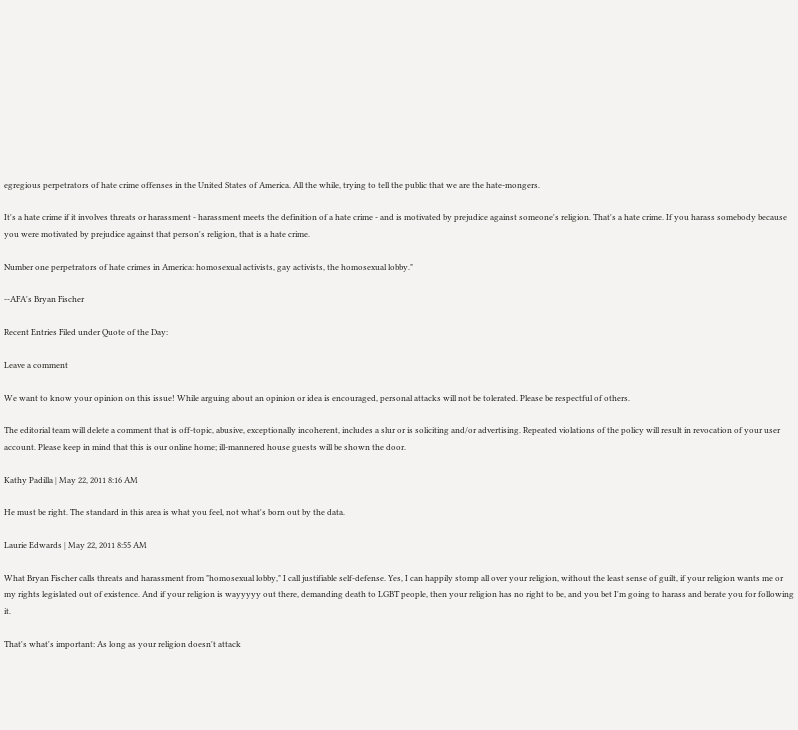egregious perpetrators of hate crime offenses in the United States of America. All the while, trying to tell the public that we are the hate-mongers.

It's a hate crime if it involves threats or harassment - harassment meets the definition of a hate crime - and is motivated by prejudice against someone's religion. That's a hate crime. If you harass somebody because you were motivated by prejudice against that person's religion, that is a hate crime.

Number one perpetrators of hate crimes in America: homosexual activists, gay activists, the homosexual lobby."

--AFA's Bryan Fischer

Recent Entries Filed under Quote of the Day:

Leave a comment

We want to know your opinion on this issue! While arguing about an opinion or idea is encouraged, personal attacks will not be tolerated. Please be respectful of others.

The editorial team will delete a comment that is off-topic, abusive, exceptionally incoherent, includes a slur or is soliciting and/or advertising. Repeated violations of the policy will result in revocation of your user account. Please keep in mind that this is our online home; ill-mannered house guests will be shown the door.

Kathy Padilla | May 22, 2011 8:16 AM

He must be right. The standard in this area is what you feel, not what's born out by the data.

Laurie Edwards | May 22, 2011 8:55 AM

What Bryan Fischer calls threats and harassment from "homosexual lobby," I call justifiable self-defense. Yes, I can happily stomp all over your religion, without the least sense of guilt, if your religion wants me or my rights legislated out of existence. And if your religion is wayyyyy out there, demanding death to LGBT people, then your religion has no right to be, and you bet I'm going to harass and berate you for following it.

That's what's important: As long as your religion doesn't attack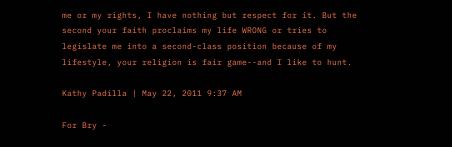me or my rights, I have nothing but respect for it. But the second your faith proclaims my life WRONG or tries to legislate me into a second-class position because of my lifestyle, your religion is fair game--and I like to hunt.

Kathy Padilla | May 22, 2011 9:37 AM

For Bry -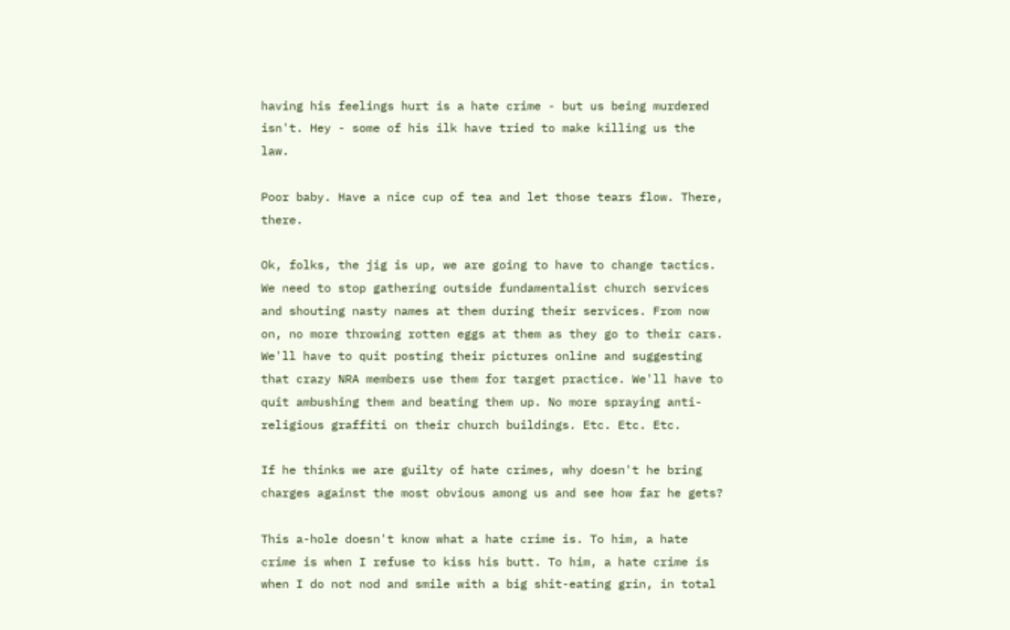having his feelings hurt is a hate crime - but us being murdered isn't. Hey - some of his ilk have tried to make killing us the law.

Poor baby. Have a nice cup of tea and let those tears flow. There, there.

Ok, folks, the jig is up, we are going to have to change tactics. We need to stop gathering outside fundamentalist church services and shouting nasty names at them during their services. From now on, no more throwing rotten eggs at them as they go to their cars. We'll have to quit posting their pictures online and suggesting that crazy NRA members use them for target practice. We'll have to quit ambushing them and beating them up. No more spraying anti-religious graffiti on their church buildings. Etc. Etc. Etc.

If he thinks we are guilty of hate crimes, why doesn't he bring charges against the most obvious among us and see how far he gets?

This a-hole doesn't know what a hate crime is. To him, a hate crime is when I refuse to kiss his butt. To him, a hate crime is when I do not nod and smile with a big shit-eating grin, in total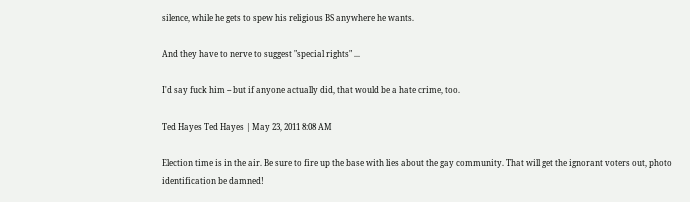silence, while he gets to spew his religious BS anywhere he wants.

And they have to nerve to suggest "special rights" ...

I'd say fuck him -- but if anyone actually did, that would be a hate crime, too.

Ted Hayes Ted Hayes | May 23, 2011 8:08 AM

Election time is in the air. Be sure to fire up the base with lies about the gay community. That will get the ignorant voters out, photo identification be damned!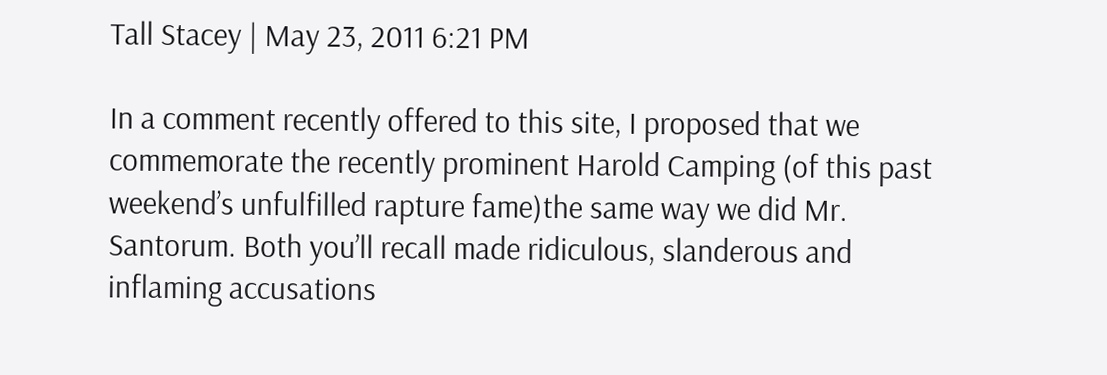Tall Stacey | May 23, 2011 6:21 PM

In a comment recently offered to this site, I proposed that we commemorate the recently prominent Harold Camping (of this past weekend’s unfulfilled rapture fame)the same way we did Mr. Santorum. Both you’ll recall made ridiculous, slanderous and inflaming accusations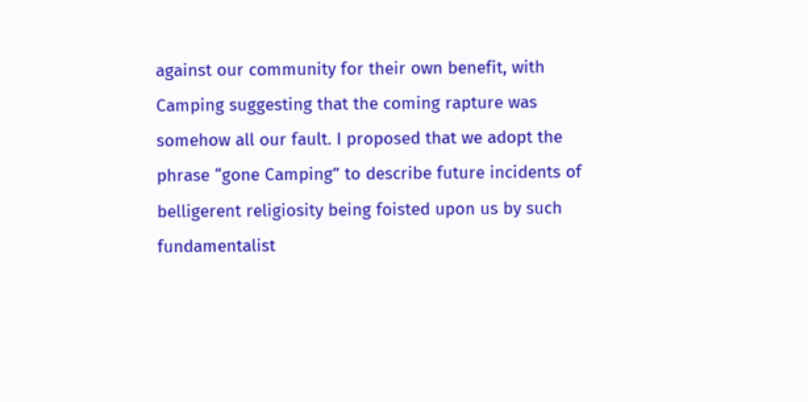against our community for their own benefit, with Camping suggesting that the coming rapture was somehow all our fault. I proposed that we adopt the phrase “gone Camping” to describe future incidents of belligerent religiosity being foisted upon us by such fundamentalist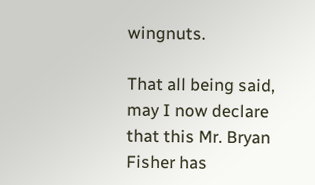wingnuts.

That all being said, may I now declare that this Mr. Bryan Fisher has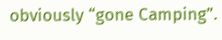obviously “gone Camping”.